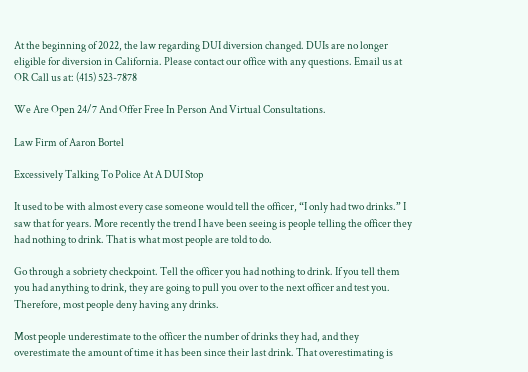At the beginning of 2022, the law regarding DUI diversion changed. DUIs are no longer eligible for diversion in California. Please contact our office with any questions. Email us at OR Call us at: (415) 523-7878

We Are Open 24/7 And Offer Free In Person And Virtual Consultations.

Law Firm of Aaron Bortel

Excessively Talking To Police At A DUI Stop

It used to be with almost every case someone would tell the officer, “I only had two drinks.” I saw that for years. More recently the trend I have been seeing is people telling the officer they had nothing to drink. That is what most people are told to do.

Go through a sobriety checkpoint. Tell the officer you had nothing to drink. If you tell them you had anything to drink, they are going to pull you over to the next officer and test you. Therefore, most people deny having any drinks.

Most people underestimate to the officer the number of drinks they had, and they overestimate the amount of time it has been since their last drink. That overestimating is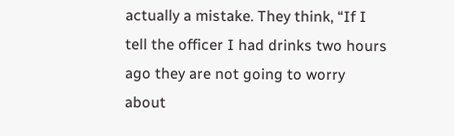actually a mistake. They think, “If I tell the officer I had drinks two hours ago they are not going to worry about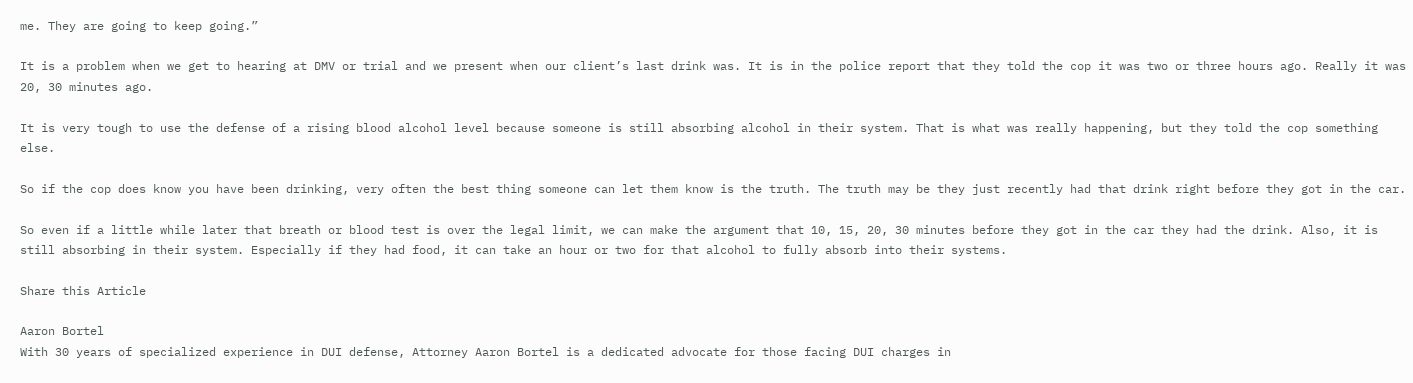me. They are going to keep going.”

It is a problem when we get to hearing at DMV or trial and we present when our client’s last drink was. It is in the police report that they told the cop it was two or three hours ago. Really it was 20, 30 minutes ago.

It is very tough to use the defense of a rising blood alcohol level because someone is still absorbing alcohol in their system. That is what was really happening, but they told the cop something else.

So if the cop does know you have been drinking, very often the best thing someone can let them know is the truth. The truth may be they just recently had that drink right before they got in the car.

So even if a little while later that breath or blood test is over the legal limit, we can make the argument that 10, 15, 20, 30 minutes before they got in the car they had the drink. Also, it is still absorbing in their system. Especially if they had food, it can take an hour or two for that alcohol to fully absorb into their systems.

Share this Article

Aaron Bortel
With 30 years of specialized experience in DUI defense, Attorney Aaron Bortel is a dedicated advocate for those facing DUI charges in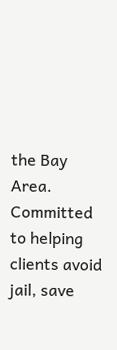the Bay Area. Committed to helping clients avoid jail, save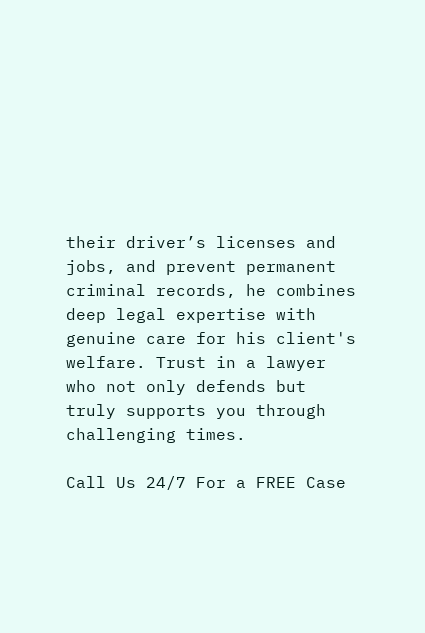their driver’s licenses and jobs, and prevent permanent criminal records, he combines deep legal expertise with genuine care for his client's welfare. Trust in a lawyer who not only defends but truly supports you through challenging times.

Call Us 24/7 For a FREE Case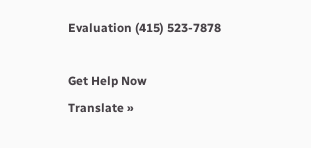Evaluation (415) 523-7878

Get Help Now
Translate »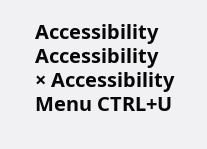Accessibility Accessibility
× Accessibility Menu CTRL+U